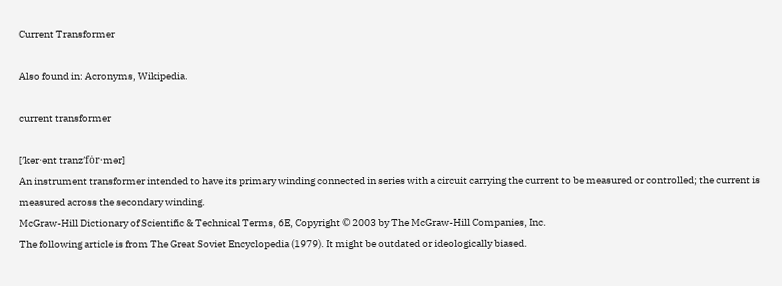Current Transformer

Also found in: Acronyms, Wikipedia.

current transformer

[′kər·ənt tranz′fȯr·mər]
An instrument transformer intended to have its primary winding connected in series with a circuit carrying the current to be measured or controlled; the current is measured across the secondary winding.
McGraw-Hill Dictionary of Scientific & Technical Terms, 6E, Copyright © 2003 by The McGraw-Hill Companies, Inc.
The following article is from The Great Soviet Encyclopedia (1979). It might be outdated or ideologically biased.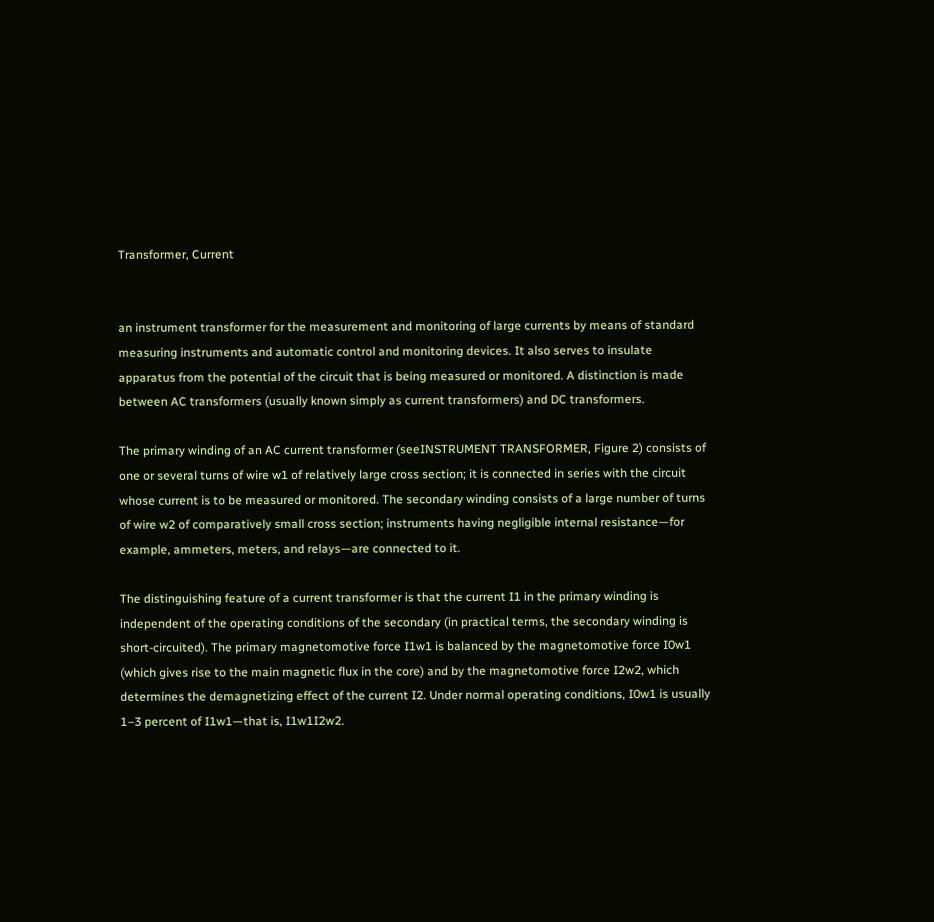Transformer, Current


an instrument transformer for the measurement and monitoring of large currents by means of standard measuring instruments and automatic control and monitoring devices. It also serves to insulate apparatus from the potential of the circuit that is being measured or monitored. A distinction is made between AC transformers (usually known simply as current transformers) and DC transformers.

The primary winding of an AC current transformer (seeINSTRUMENT TRANSFORMER, Figure 2) consists of one or several turns of wire w1 of relatively large cross section; it is connected in series with the circuit whose current is to be measured or monitored. The secondary winding consists of a large number of turns of wire w2 of comparatively small cross section; instruments having negligible internal resistance—for example, ammeters, meters, and relays—are connected to it.

The distinguishing feature of a current transformer is that the current I1 in the primary winding is independent of the operating conditions of the secondary (in practical terms, the secondary winding is short-circuited). The primary magnetomotive force I1w1 is balanced by the magnetomotive force I0w1 (which gives rise to the main magnetic flux in the core) and by the magnetomotive force I2w2, which determines the demagnetizing effect of the current I2. Under normal operating conditions, I0w1 is usually 1–3 percent of I1w1—that is, I1w1I2w2.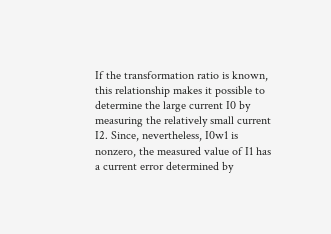If the transformation ratio is known, this relationship makes it possible to determine the large current I0 by measuring the relatively small current I2. Since, nevertheless, I0w1 is nonzero, the measured value of I1 has a current error determined by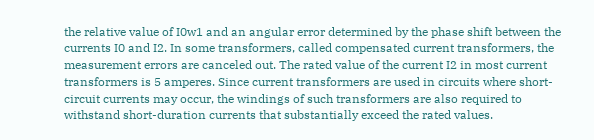the relative value of I0w1 and an angular error determined by the phase shift between the currents I0 and I2. In some transformers, called compensated current transformers, the measurement errors are canceled out. The rated value of the current I2 in most current transformers is 5 amperes. Since current transformers are used in circuits where short-circuit currents may occur, the windings of such transformers are also required to withstand short-duration currents that substantially exceed the rated values.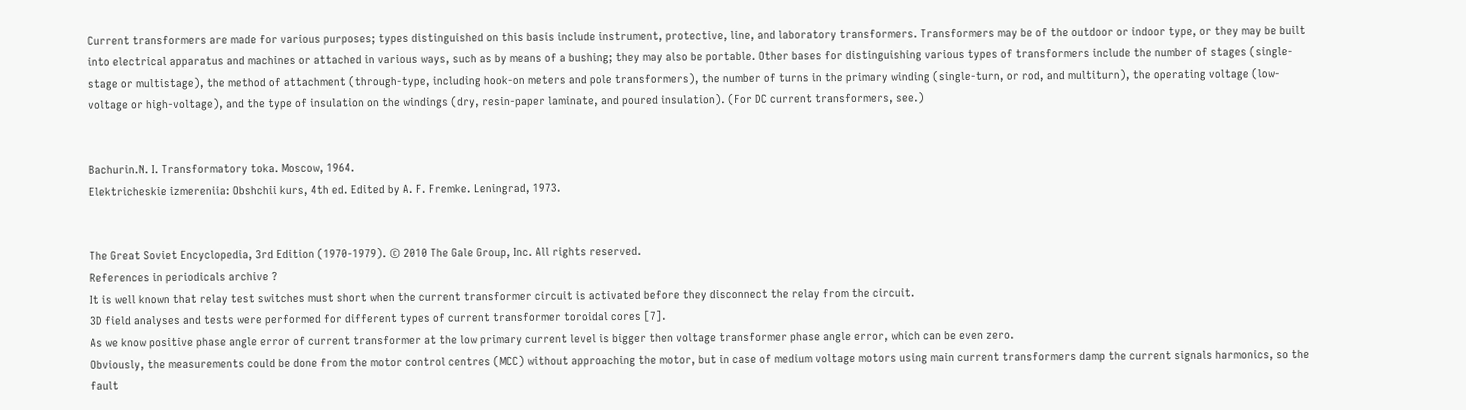Current transformers are made for various purposes; types distinguished on this basis include instrument, protective, line, and laboratory transformers. Transformers may be of the outdoor or indoor type, or they may be built into electrical apparatus and machines or attached in various ways, such as by means of a bushing; they may also be portable. Other bases for distinguishing various types of transformers include the number of stages (single-stage or multistage), the method of attachment (through-type, including hook-on meters and pole transformers), the number of turns in the primary winding (single-turn, or rod, and multiturn), the operating voltage (low-voltage or high-voltage), and the type of insulation on the windings (dry, resin-paper laminate, and poured insulation). (For DC current transformers, see.)


Bachurin.N. I. Transformatory toka. Moscow, 1964.
Elektricheskie izmereniia: Obshchii kurs, 4th ed. Edited by A. F. Fremke. Leningrad, 1973.


The Great Soviet Encyclopedia, 3rd Edition (1970-1979). © 2010 The Gale Group, Inc. All rights reserved.
References in periodicals archive ?
It is well known that relay test switches must short when the current transformer circuit is activated before they disconnect the relay from the circuit.
3D field analyses and tests were performed for different types of current transformer toroidal cores [7].
As we know positive phase angle error of current transformer at the low primary current level is bigger then voltage transformer phase angle error, which can be even zero.
Obviously, the measurements could be done from the motor control centres (MCC) without approaching the motor, but in case of medium voltage motors using main current transformers damp the current signals harmonics, so the fault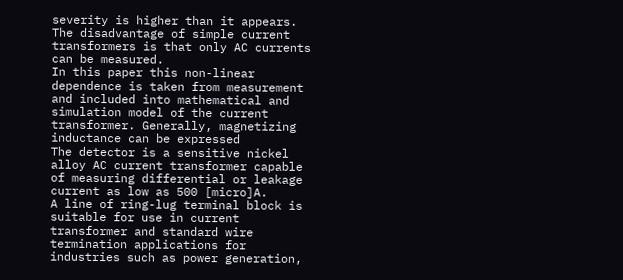severity is higher than it appears.
The disadvantage of simple current transformers is that only AC currents can be measured.
In this paper this non-linear dependence is taken from measurement and included into mathematical and simulation model of the current transformer. Generally, magnetizing inductance can be expressed
The detector is a sensitive nickel alloy AC current transformer capable of measuring differential or leakage current as low as 500 [micro]A.
A line of ring-lug terminal block is suitable for use in current transformer and standard wire termination applications for industries such as power generation,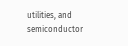utilities, and semiconductor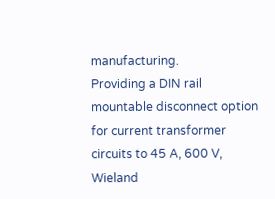manufacturing.
Providing a DIN rail mountable disconnect option for current transformer circuits to 45 A, 600 V, Wieland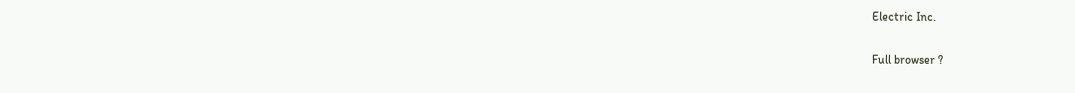Electric Inc.

Full browser ?